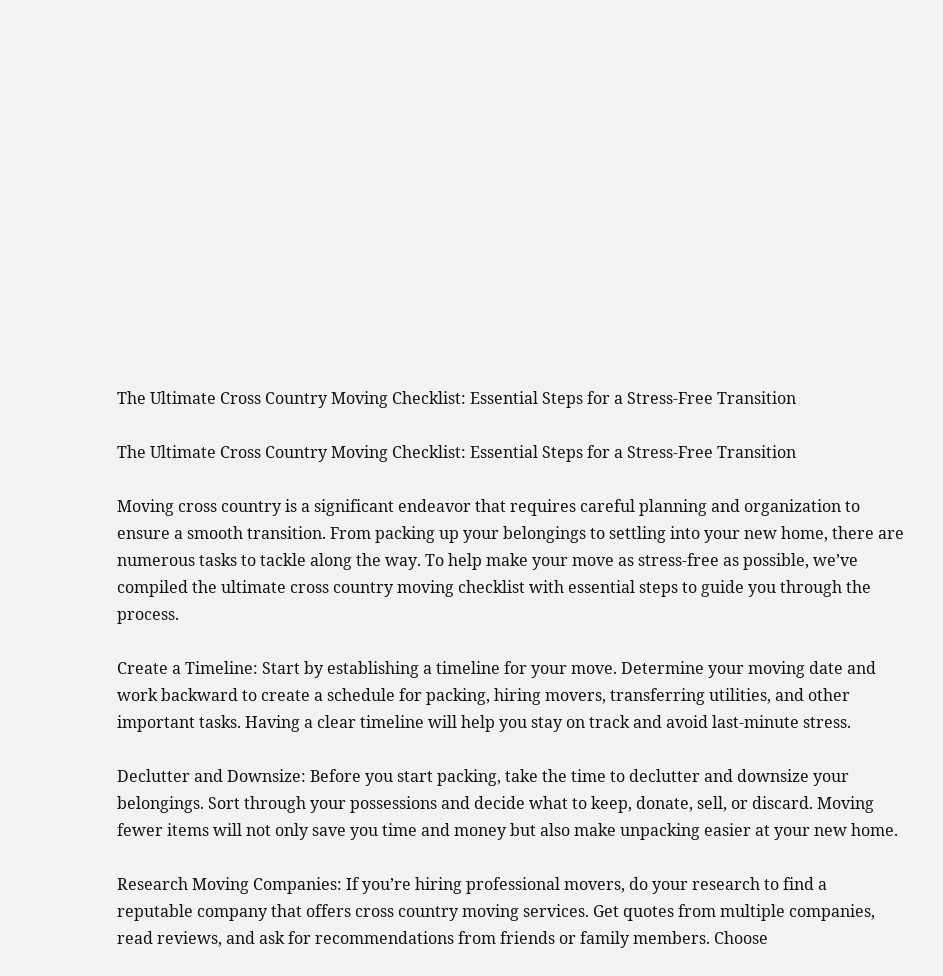The Ultimate Cross Country Moving Checklist: Essential Steps for a Stress-Free Transition

The Ultimate Cross Country Moving Checklist: Essential Steps for a Stress-Free Transition

Moving cross country is a significant endeavor that requires careful planning and organization to ensure a smooth transition. From packing up your belongings to settling into your new home, there are numerous tasks to tackle along the way. To help make your move as stress-free as possible, we’ve compiled the ultimate cross country moving checklist with essential steps to guide you through the process.

Create a Timeline: Start by establishing a timeline for your move. Determine your moving date and work backward to create a schedule for packing, hiring movers, transferring utilities, and other important tasks. Having a clear timeline will help you stay on track and avoid last-minute stress.

Declutter and Downsize: Before you start packing, take the time to declutter and downsize your belongings. Sort through your possessions and decide what to keep, donate, sell, or discard. Moving fewer items will not only save you time and money but also make unpacking easier at your new home.

Research Moving Companies: If you’re hiring professional movers, do your research to find a reputable company that offers cross country moving services. Get quotes from multiple companies, read reviews, and ask for recommendations from friends or family members. Choose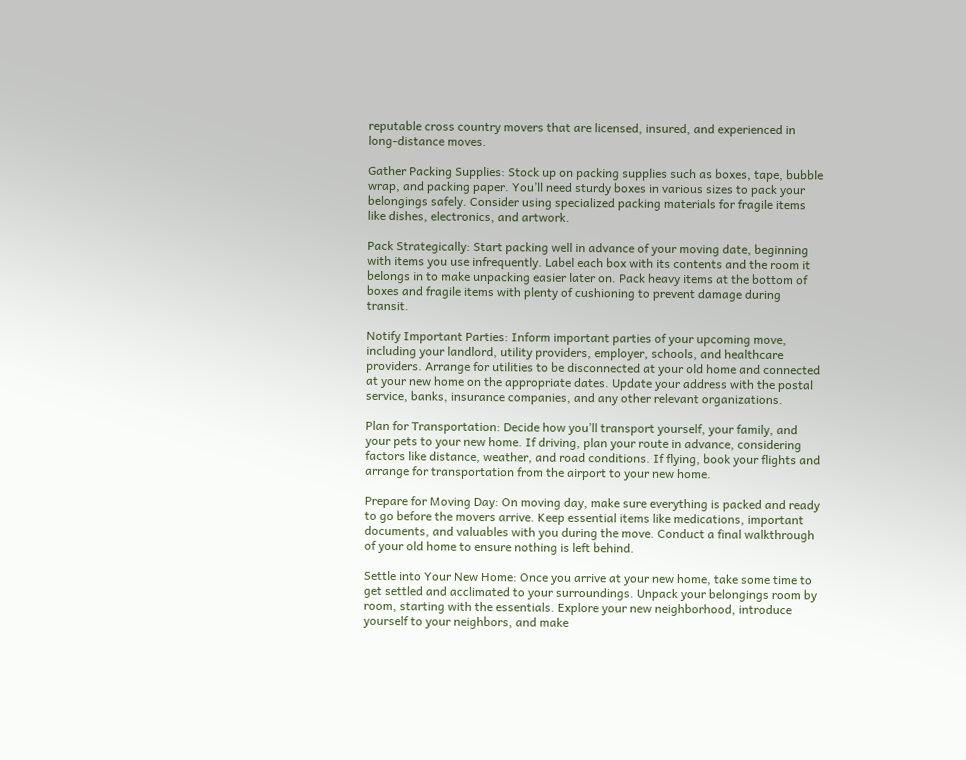reputable cross country movers that are licensed, insured, and experienced in long-distance moves.

Gather Packing Supplies: Stock up on packing supplies such as boxes, tape, bubble wrap, and packing paper. You’ll need sturdy boxes in various sizes to pack your belongings safely. Consider using specialized packing materials for fragile items like dishes, electronics, and artwork.

Pack Strategically: Start packing well in advance of your moving date, beginning with items you use infrequently. Label each box with its contents and the room it belongs in to make unpacking easier later on. Pack heavy items at the bottom of boxes and fragile items with plenty of cushioning to prevent damage during transit.

Notify Important Parties: Inform important parties of your upcoming move, including your landlord, utility providers, employer, schools, and healthcare providers. Arrange for utilities to be disconnected at your old home and connected at your new home on the appropriate dates. Update your address with the postal service, banks, insurance companies, and any other relevant organizations.

Plan for Transportation: Decide how you’ll transport yourself, your family, and your pets to your new home. If driving, plan your route in advance, considering factors like distance, weather, and road conditions. If flying, book your flights and arrange for transportation from the airport to your new home.

Prepare for Moving Day: On moving day, make sure everything is packed and ready to go before the movers arrive. Keep essential items like medications, important documents, and valuables with you during the move. Conduct a final walkthrough of your old home to ensure nothing is left behind.

Settle into Your New Home: Once you arrive at your new home, take some time to get settled and acclimated to your surroundings. Unpack your belongings room by room, starting with the essentials. Explore your new neighborhood, introduce yourself to your neighbors, and make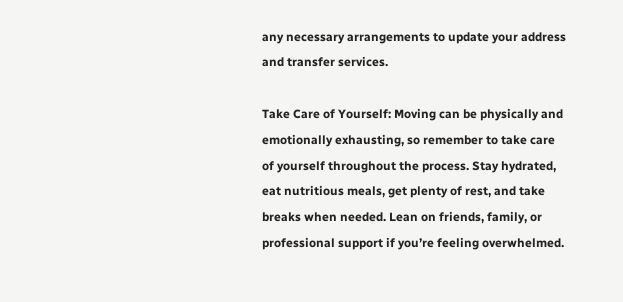any necessary arrangements to update your address and transfer services.

Take Care of Yourself: Moving can be physically and emotionally exhausting, so remember to take care of yourself throughout the process. Stay hydrated, eat nutritious meals, get plenty of rest, and take breaks when needed. Lean on friends, family, or professional support if you’re feeling overwhelmed.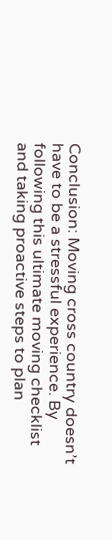Conclusion: Moving cross country doesn’t have to be a stressful experience. By following this ultimate moving checklist and taking proactive steps to plan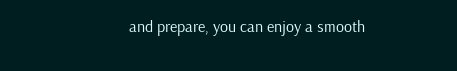and prepare, you can enjoy a smooth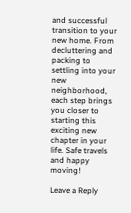and successful transition to your new home. From decluttering and packing to settling into your new neighborhood, each step brings you closer to starting this exciting new chapter in your life. Safe travels and happy moving!

Leave a Reply